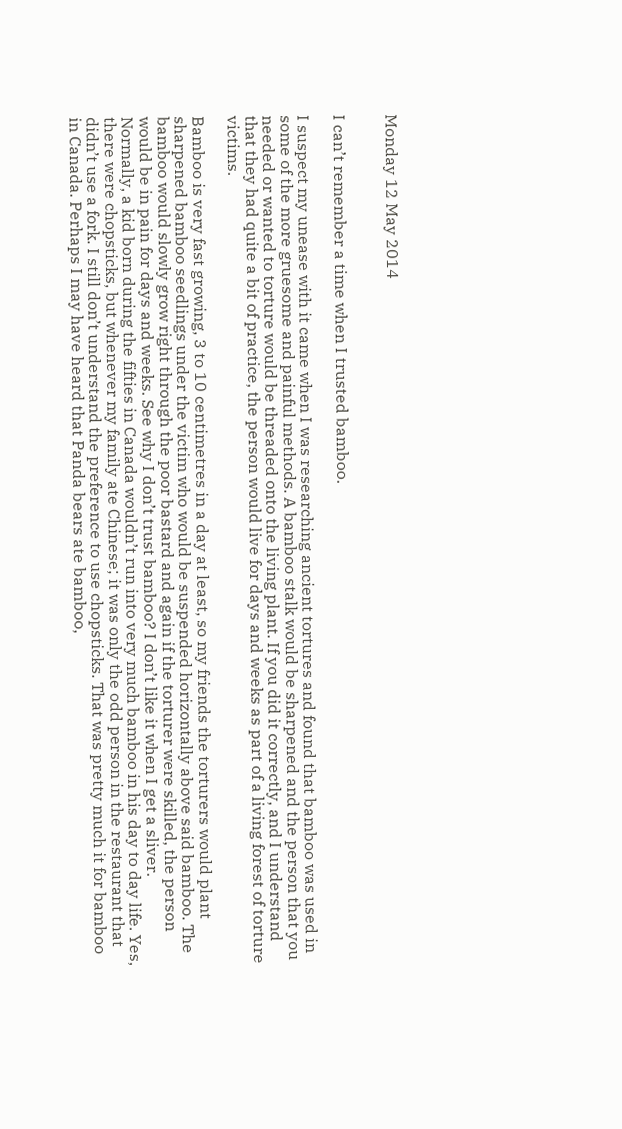Monday 12 May 2014


I can’t remember a time when I trusted bamboo.

I suspect my unease with it came when I was researching ancient tortures and found that bamboo was used in some of the more gruesome and painful methods. A bamboo stalk would be sharpened and the person that you needed or wanted to torture would be threaded onto the living plant. If you did it correctly, and I understand that they had quite a bit of practice, the person would live for days and weeks as part of a living forest of torture victims.

Bamboo is very fast growing, 3 to 10 centimetres in a day at least, so my friends the torturers would plant sharpened bamboo seedlings under the victim who would be suspended horizontally above said bamboo. The bamboo would slowly grow right through the poor bastard and again if the torturer were skilled, the person would be in pain for days and weeks. See why I don’t trust bamboo? I don’t like it when I get a sliver.
Normally, a kid born during the fifties in Canada wouldn’t run into very much bamboo in his day to day life. Yes, there were chopsticks, but whenever my family ate Chinese; it was only the odd person in the restaurant that didn’t use a fork. I still don’t understand the preference to use chopsticks. That was pretty much it for bamboo in Canada. Perhaps I may have heard that Panda bears ate bamboo,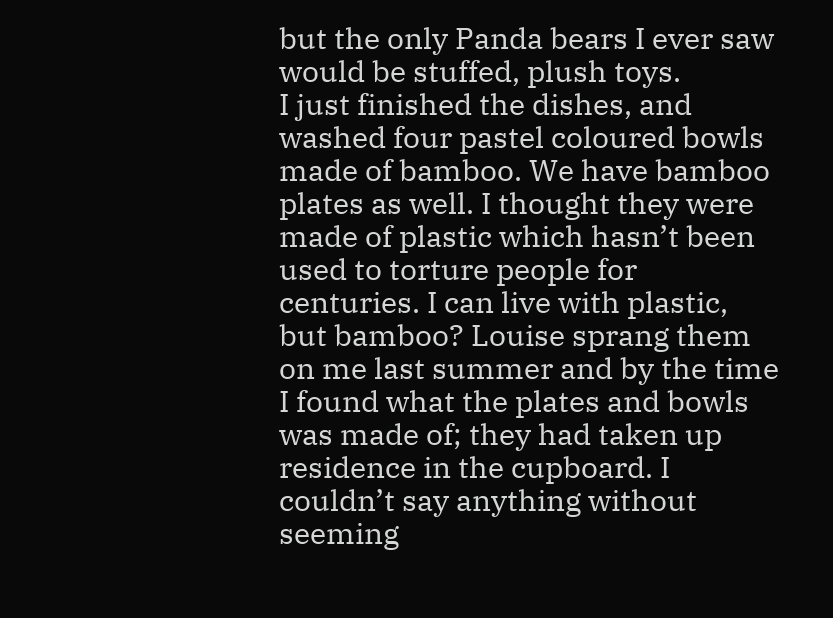but the only Panda bears I ever saw would be stuffed, plush toys.
I just finished the dishes, and washed four pastel coloured bowls made of bamboo. We have bamboo plates as well. I thought they were made of plastic which hasn’t been used to torture people for centuries. I can live with plastic, but bamboo? Louise sprang them on me last summer and by the time I found what the plates and bowls was made of; they had taken up residence in the cupboard. I couldn’t say anything without seeming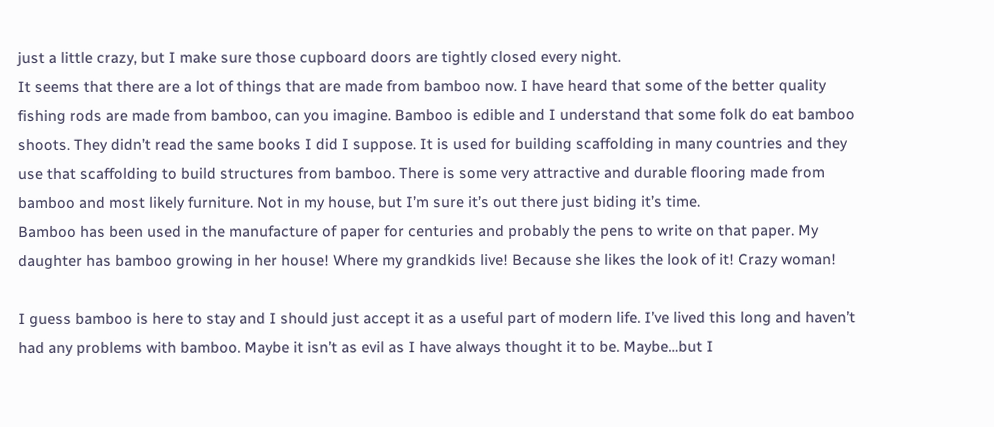just a little crazy, but I make sure those cupboard doors are tightly closed every night.
It seems that there are a lot of things that are made from bamboo now. I have heard that some of the better quality fishing rods are made from bamboo, can you imagine. Bamboo is edible and I understand that some folk do eat bamboo shoots. They didn’t read the same books I did I suppose. It is used for building scaffolding in many countries and they use that scaffolding to build structures from bamboo. There is some very attractive and durable flooring made from bamboo and most likely furniture. Not in my house, but I’m sure it’s out there just biding it’s time.
Bamboo has been used in the manufacture of paper for centuries and probably the pens to write on that paper. My daughter has bamboo growing in her house! Where my grandkids live! Because she likes the look of it! Crazy woman!

I guess bamboo is here to stay and I should just accept it as a useful part of modern life. I’ve lived this long and haven’t had any problems with bamboo. Maybe it isn’t as evil as I have always thought it to be. Maybe…but I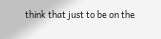think that just to be on the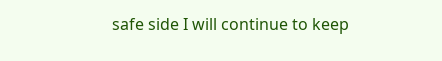safe side I will continue to keep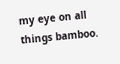my eye on all things bamboo.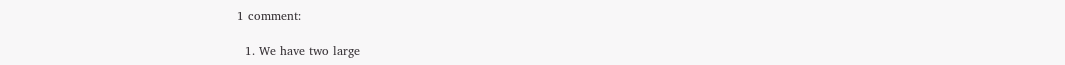1 comment:

  1. We have two large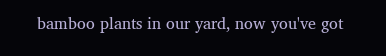bamboo plants in our yard, now you've got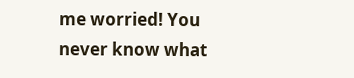me worried! You never know what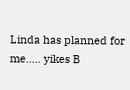Linda has planned for me..... yikes B